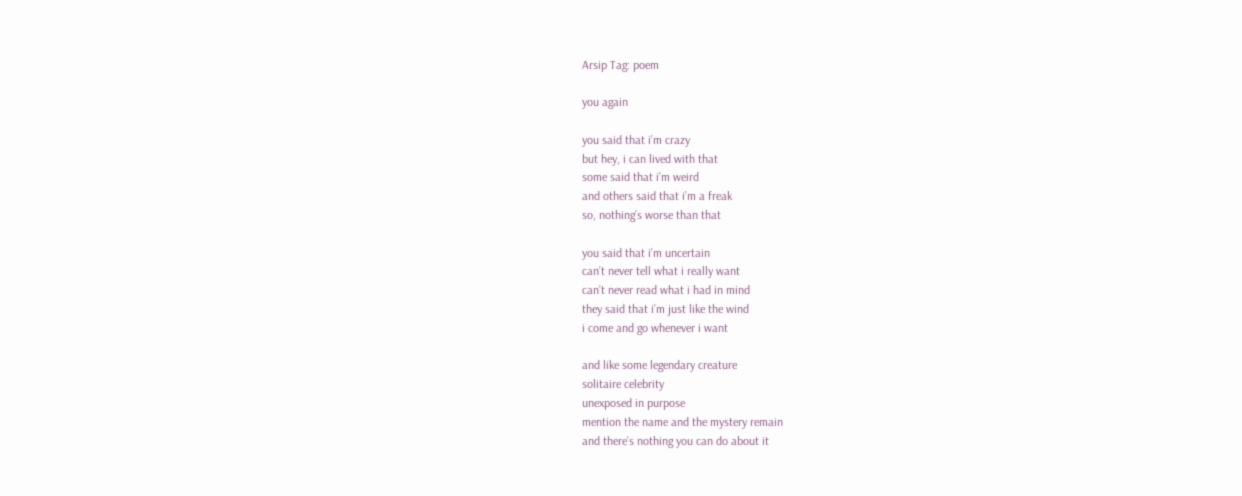Arsip Tag: poem

you again

you said that i’m crazy
but hey, i can lived with that
some said that i’m weird
and others said that i’m a freak
so, nothing’s worse than that

you said that i’m uncertain
can’t never tell what i really want
can’t never read what i had in mind
they said that i’m just like the wind
i come and go whenever i want

and like some legendary creature
solitaire celebrity
unexposed in purpose
mention the name and the mystery remain
and there’s nothing you can do about it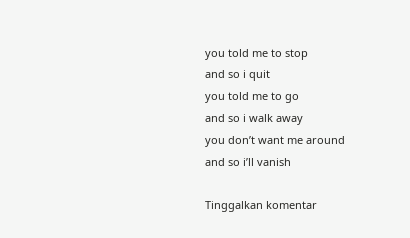you told me to stop
and so i quit
you told me to go
and so i walk away
you don’t want me around
and so i’ll vanish

Tinggalkan komentar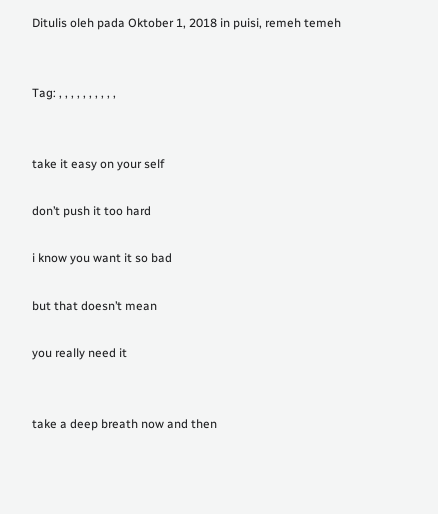Ditulis oleh pada Oktober 1, 2018 in puisi, remeh temeh


Tag: , , , , , , , , , ,


take it easy on your self

don’t push it too hard

i know you want it so bad

but that doesn’t mean

you really need it


take a deep breath now and then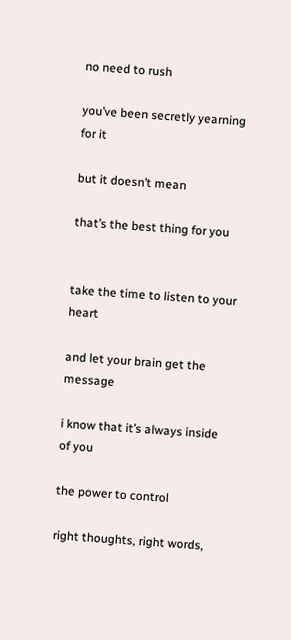no need to rush

you’ve been secretly yearning for it

but it doesn’t mean

that’s the best thing for you


take the time to listen to your heart

and let your brain get the message

i know that it’s always inside of you

the power to control

right thoughts, right words,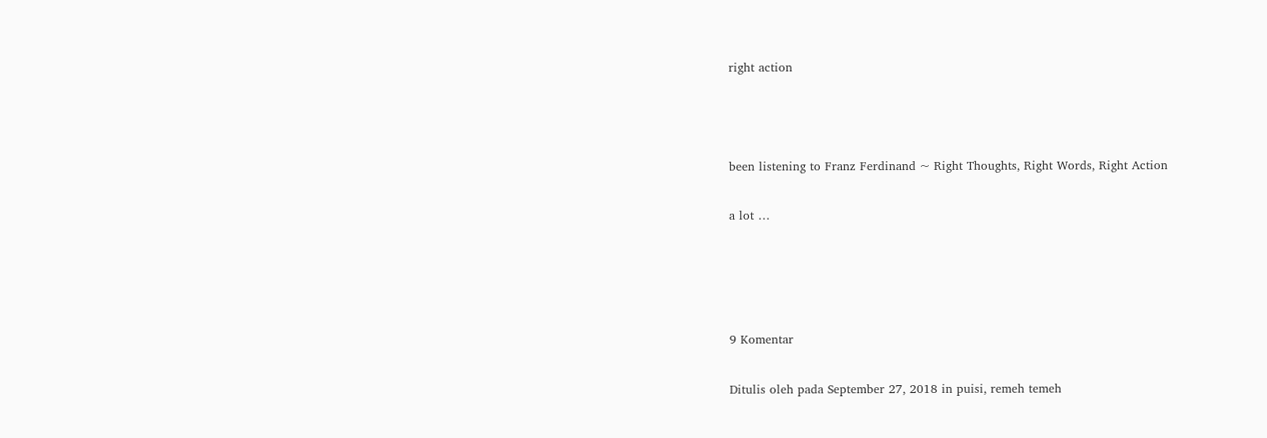right action



been listening to Franz Ferdinand ~ Right Thoughts, Right Words, Right Action

a lot …




9 Komentar

Ditulis oleh pada September 27, 2018 in puisi, remeh temeh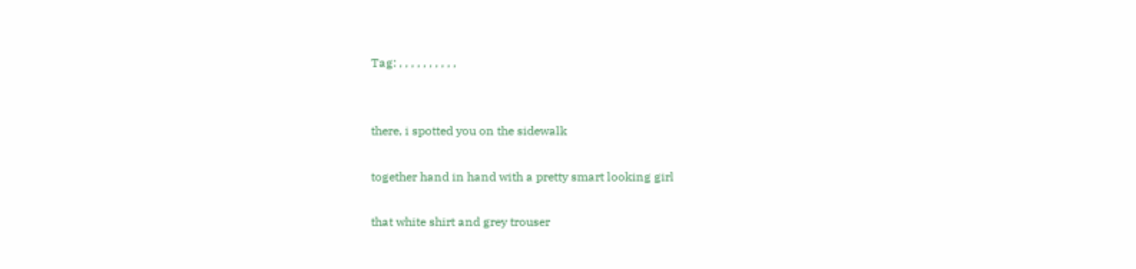Tag: , , , , , , , , , ,


there, i spotted you on the sidewalk

together hand in hand with a pretty smart looking girl

that white shirt and grey trouser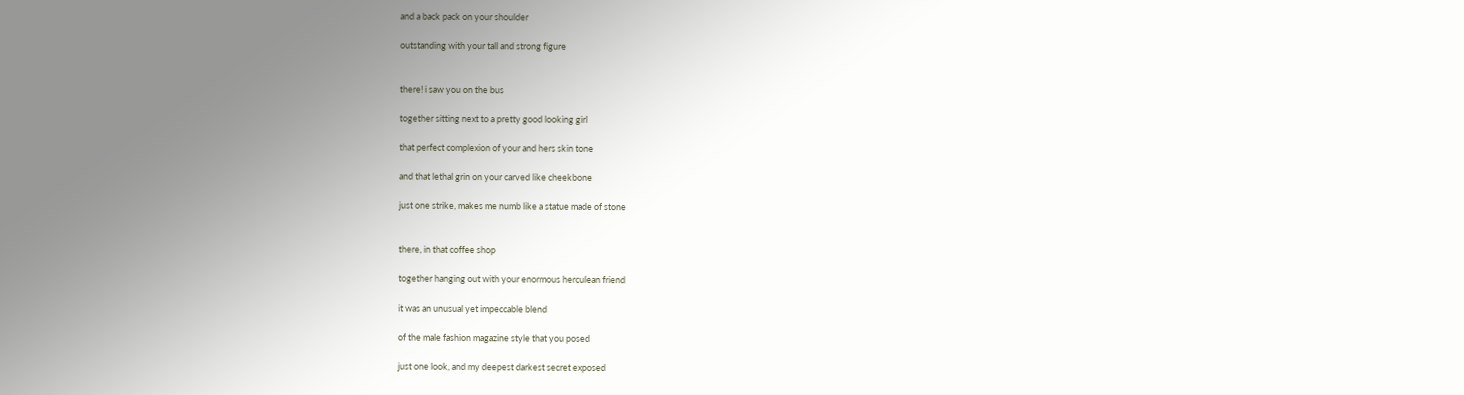and a back pack on your shoulder

outstanding with your tall and strong figure


there! i saw you on the bus

together sitting next to a pretty good looking girl

that perfect complexion of your and hers skin tone

and that lethal grin on your carved like cheekbone

just one strike, makes me numb like a statue made of stone


there, in that coffee shop

together hanging out with your enormous herculean friend

it was an unusual yet impeccable blend

of the male fashion magazine style that you posed

just one look, and my deepest darkest secret exposed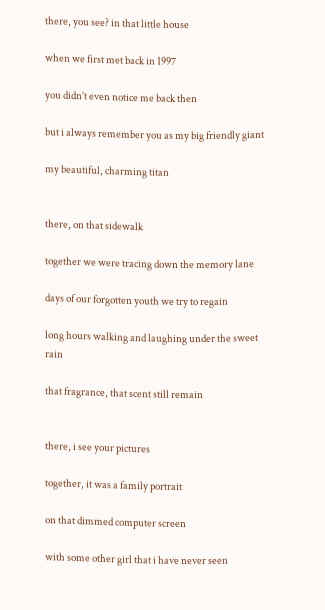there, you see? in that little house

when we first met back in 1997

you didn’t even notice me back then

but i always remember you as my big friendly giant

my beautiful, charming titan


there, on that sidewalk

together we were tracing down the memory lane

days of our forgotten youth we try to regain

long hours walking and laughing under the sweet rain

that fragrance, that scent still remain


there, i see your pictures

together, it was a family portrait

on that dimmed computer screen

with some other girl that i have never seen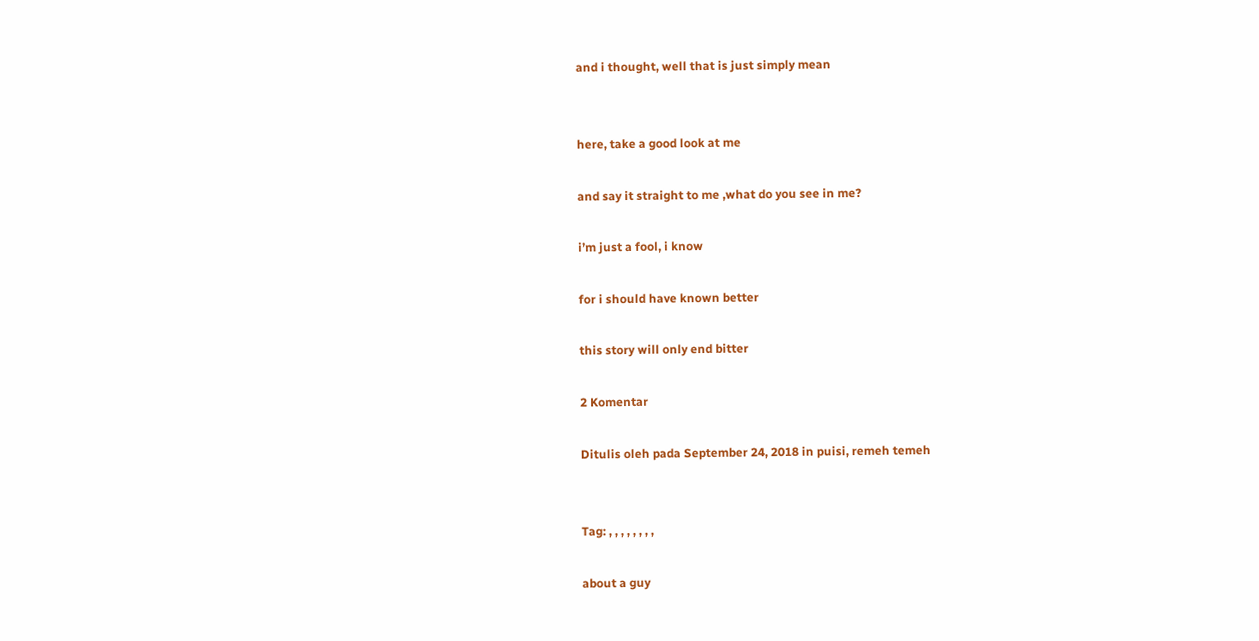and i thought, well that is just simply mean


here, take a good look at me

and say it straight to me ,what do you see in me?

i’m just a fool, i know

for i should have known better

this story will only end bitter

2 Komentar

Ditulis oleh pada September 24, 2018 in puisi, remeh temeh


Tag: , , , , , , , ,

about a guy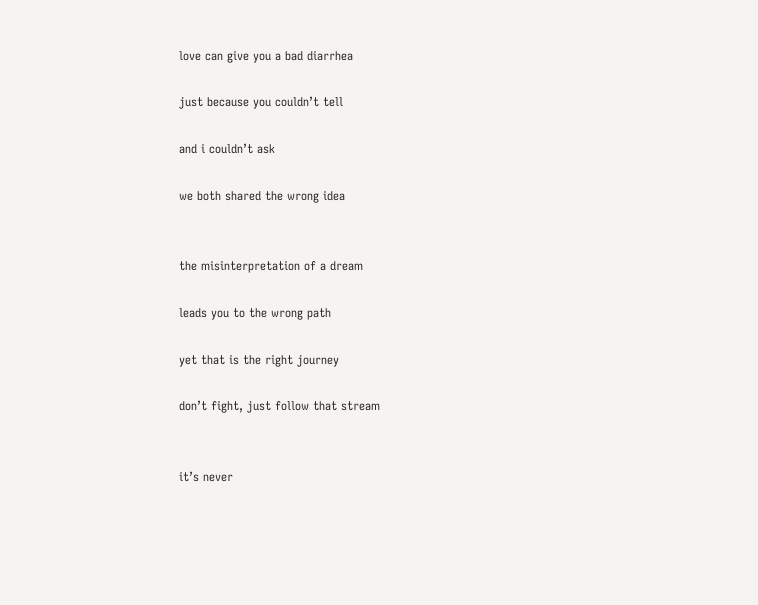love can give you a bad diarrhea

just because you couldn’t tell

and i couldn’t ask

we both shared the wrong idea


the misinterpretation of a dream

leads you to the wrong path

yet that is the right journey

don’t fight, just follow that stream


it’s never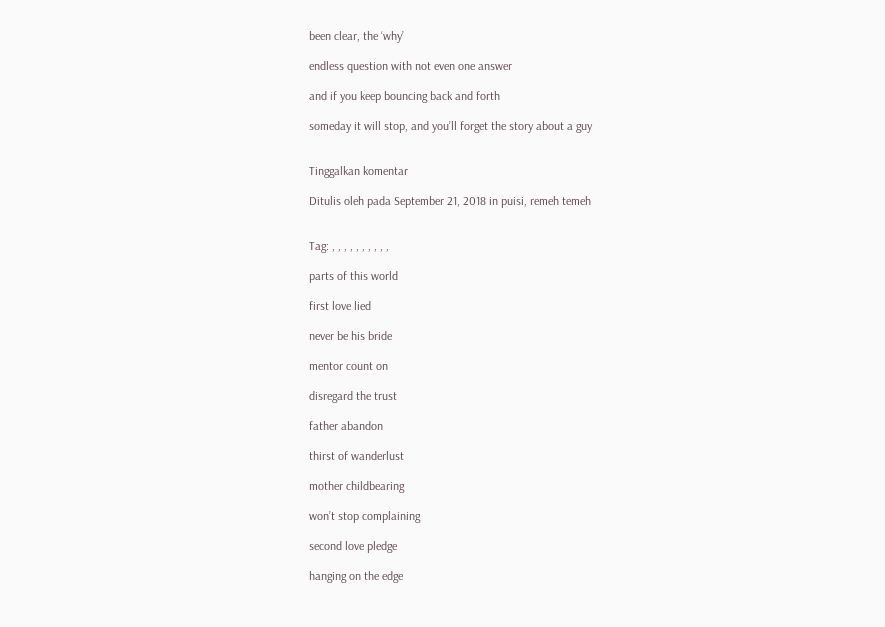been clear, the ‘why’

endless question with not even one answer

and if you keep bouncing back and forth

someday it will stop, and you’ll forget the story about a guy


Tinggalkan komentar

Ditulis oleh pada September 21, 2018 in puisi, remeh temeh


Tag: , , , , , , , , , ,

parts of this world

first love lied

never be his bride

mentor count on

disregard the trust

father abandon

thirst of wanderlust

mother childbearing

won’t stop complaining

second love pledge

hanging on the edge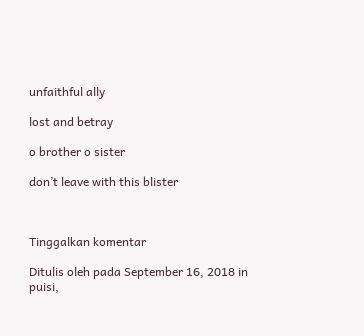unfaithful ally

lost and betray

o brother o sister

don’t leave with this blister



Tinggalkan komentar

Ditulis oleh pada September 16, 2018 in puisi,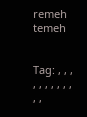remeh temeh


Tag: , , , , , , , , , , , ,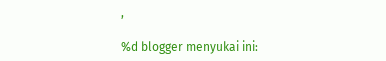,

%d blogger menyukai ini: